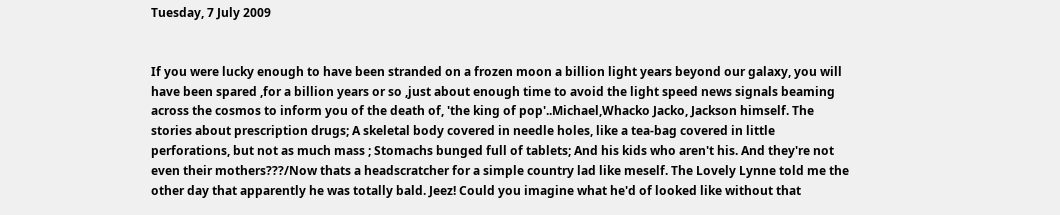Tuesday, 7 July 2009


If you were lucky enough to have been stranded on a frozen moon a billion light years beyond our galaxy, you will have been spared ,for a billion years or so ,just about enough time to avoid the light speed news signals beaming across the cosmos to inform you of the death of, 'the king of pop'..Michael,Whacko Jacko, Jackson himself. The stories about prescription drugs; A skeletal body covered in needle holes, like a tea-bag covered in little perforations, but not as much mass ; Stomachs bunged full of tablets; And his kids who aren't his. And they're not even their mothers???/Now thats a headscratcher for a simple country lad like meself. The Lovely Lynne told me the other day that apparently he was totally bald. Jeez! Could you imagine what he'd of looked like without that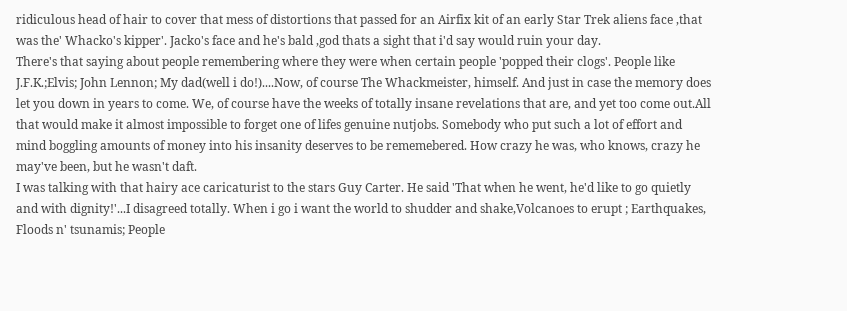ridiculous head of hair to cover that mess of distortions that passed for an Airfix kit of an early Star Trek aliens face ,that was the' Whacko's kipper'. Jacko's face and he's bald ,god thats a sight that i'd say would ruin your day.
There's that saying about people remembering where they were when certain people 'popped their clogs'. People like J.F.K.;Elvis; John Lennon; My dad(well i do!)....Now, of course The Whackmeister, himself. And just in case the memory does let you down in years to come. We, of course have the weeks of totally insane revelations that are, and yet too come out.All that would make it almost impossible to forget one of lifes genuine nutjobs. Somebody who put such a lot of effort and mind boggling amounts of money into his insanity deserves to be rememebered. How crazy he was, who knows, crazy he may've been, but he wasn't daft.
I was talking with that hairy ace caricaturist to the stars Guy Carter. He said 'That when he went, he'd like to go quietly and with dignity!'...I disagreed totally. When i go i want the world to shudder and shake,Volcanoes to erupt ; Earthquakes, Floods n' tsunamis; People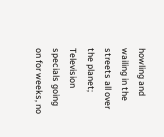howling and wailing in the streets all over the planet; Television specials going on for weeks, no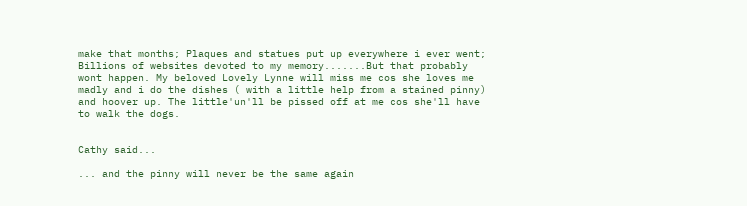make that months; Plaques and statues put up everywhere i ever went; Billions of websites devoted to my memory.......But that probably wont happen. My beloved Lovely Lynne will miss me cos she loves me madly and i do the dishes ( with a little help from a stained pinny) and hoover up. The little'un'll be pissed off at me cos she'll have to walk the dogs.


Cathy said...

... and the pinny will never be the same again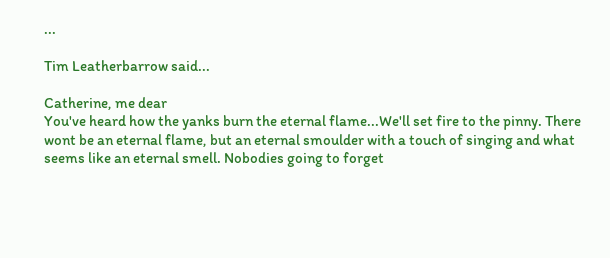...

Tim Leatherbarrow said...

Catherine, me dear
You've heard how the yanks burn the eternal flame...We'll set fire to the pinny. There wont be an eternal flame, but an eternal smoulder with a touch of singing and what seems like an eternal smell. Nobodies going to forget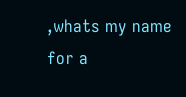,whats my name for a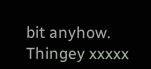bit anyhow.
Thingey xxxxx